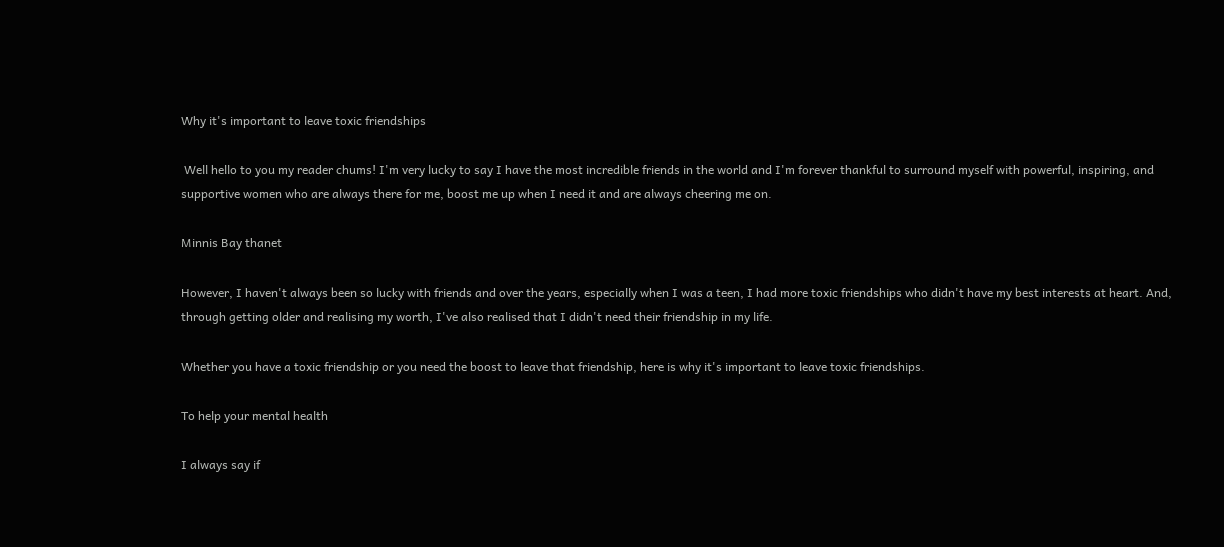Why it's important to leave toxic friendships

 Well hello to you my reader chums! I'm very lucky to say I have the most incredible friends in the world and I'm forever thankful to surround myself with powerful, inspiring, and supportive women who are always there for me, boost me up when I need it and are always cheering me on.

Minnis Bay thanet

However, I haven't always been so lucky with friends and over the years, especially when I was a teen, I had more toxic friendships who didn't have my best interests at heart. And, through getting older and realising my worth, I've also realised that I didn't need their friendship in my life.

Whether you have a toxic friendship or you need the boost to leave that friendship, here is why it's important to leave toxic friendships.

To help your mental health

I always say if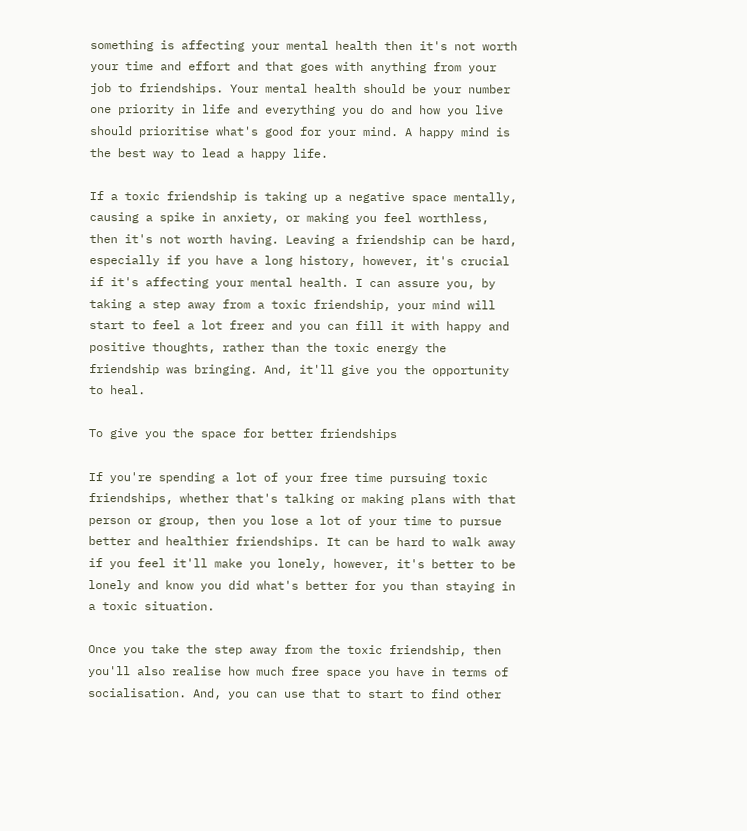something is affecting your mental health then it's not worth your time and effort and that goes with anything from your job to friendships. Your mental health should be your number one priority in life and everything you do and how you live should prioritise what's good for your mind. A happy mind is the best way to lead a happy life.

If a toxic friendship is taking up a negative space mentally, causing a spike in anxiety, or making you feel worthless, then it's not worth having. Leaving a friendship can be hard, especially if you have a long history, however, it's crucial if it's affecting your mental health. I can assure you, by taking a step away from a toxic friendship, your mind will start to feel a lot freer and you can fill it with happy and positive thoughts, rather than the toxic energy the friendship was bringing. And, it'll give you the opportunity to heal.

To give you the space for better friendships

If you're spending a lot of your free time pursuing toxic friendships, whether that's talking or making plans with that person or group, then you lose a lot of your time to pursue better and healthier friendships. It can be hard to walk away if you feel it'll make you lonely, however, it's better to be lonely and know you did what's better for you than staying in a toxic situation.

Once you take the step away from the toxic friendship, then you'll also realise how much free space you have in terms of socialisation. And, you can use that to start to find other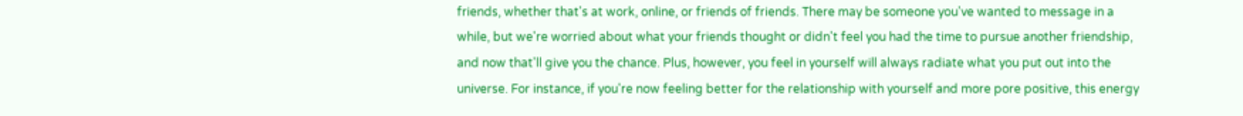friends, whether that's at work, online, or friends of friends. There may be someone you've wanted to message in a while, but we're worried about what your friends thought or didn't feel you had the time to pursue another friendship, and now that'll give you the chance. Plus, however, you feel in yourself will always radiate what you put out into the universe. For instance, if you're now feeling better for the relationship with yourself and more pore positive, this energy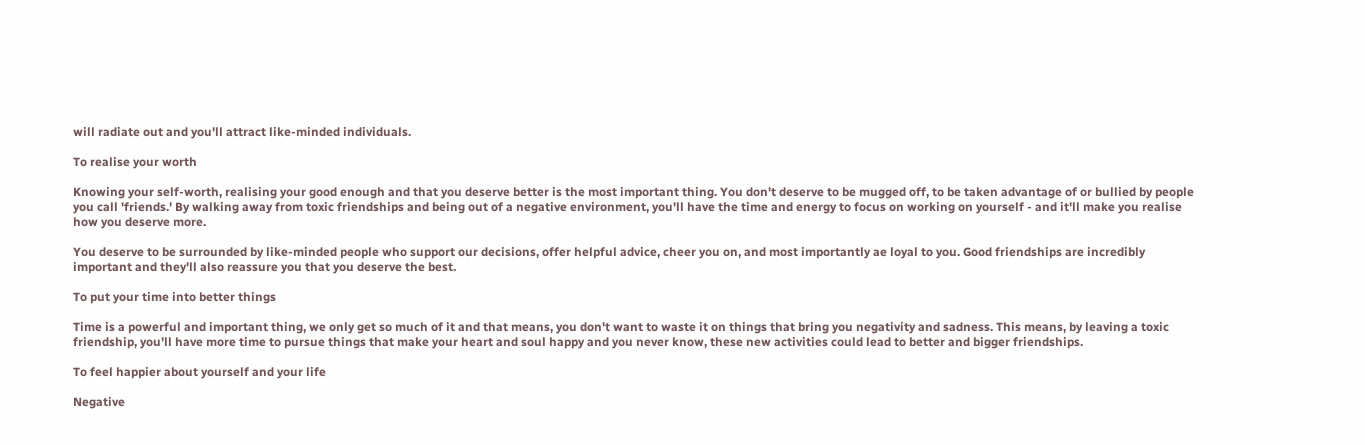will radiate out and you'll attract like-minded individuals.

To realise your worth

Knowing your self-worth, realising your good enough and that you deserve better is the most important thing. You don't deserve to be mugged off, to be taken advantage of or bullied by people you call 'friends.' By walking away from toxic friendships and being out of a negative environment, you'll have the time and energy to focus on working on yourself - and it'll make you realise how you deserve more.

You deserve to be surrounded by like-minded people who support our decisions, offer helpful advice, cheer you on, and most importantly ae loyal to you. Good friendships are incredibly important and they'll also reassure you that you deserve the best.

To put your time into better things

Time is a powerful and important thing, we only get so much of it and that means, you don't want to waste it on things that bring you negativity and sadness. This means, by leaving a toxic friendship, you'll have more time to pursue things that make your heart and soul happy and you never know, these new activities could lead to better and bigger friendships.

To feel happier about yourself and your life

Negative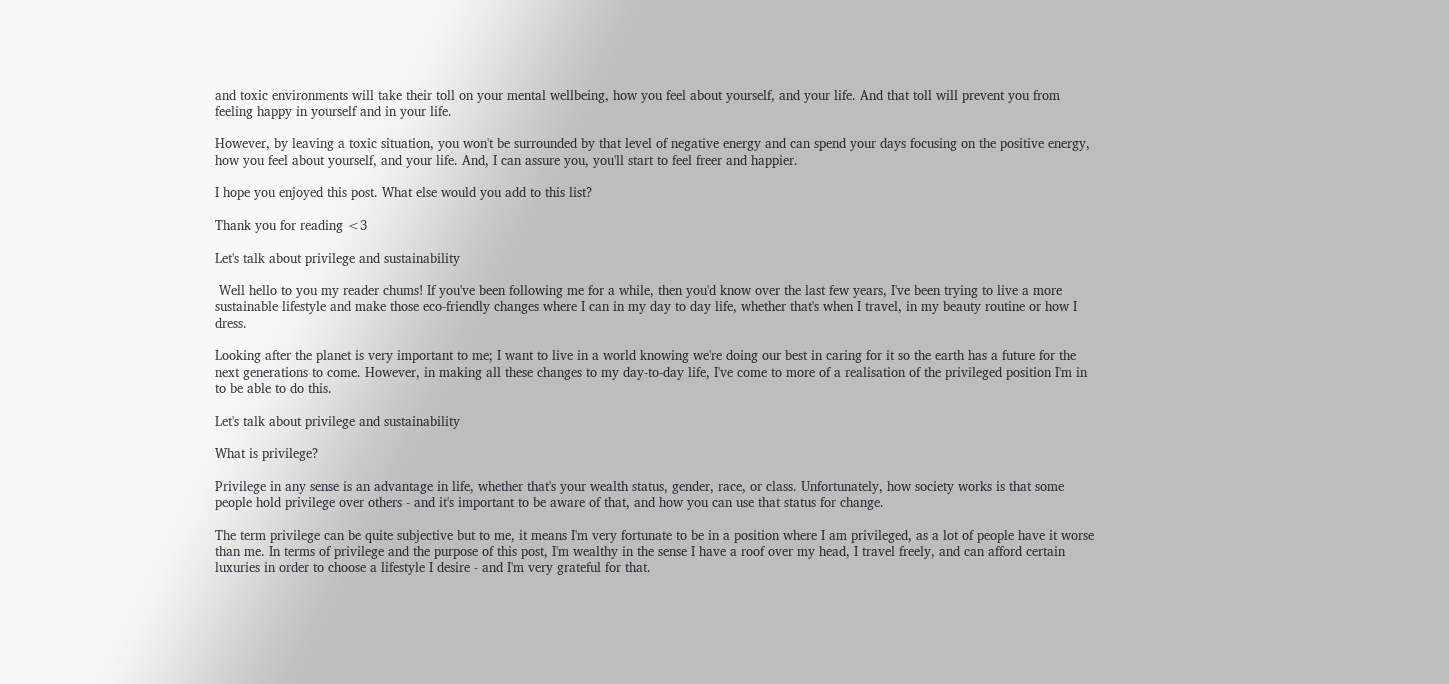and toxic environments will take their toll on your mental wellbeing, how you feel about yourself, and your life. And that toll will prevent you from feeling happy in yourself and in your life.

However, by leaving a toxic situation, you won't be surrounded by that level of negative energy and can spend your days focusing on the positive energy, how you feel about yourself, and your life. And, I can assure you, you'll start to feel freer and happier.

I hope you enjoyed this post. What else would you add to this list?

Thank you for reading <3

Let's talk about privilege and sustainability

 Well hello to you my reader chums! If you've been following me for a while, then you'd know over the last few years, I've been trying to live a more sustainable lifestyle and make those eco-friendly changes where I can in my day to day life, whether that's when I travel, in my beauty routine or how I dress.

Looking after the planet is very important to me; I want to live in a world knowing we're doing our best in caring for it so the earth has a future for the next generations to come. However, in making all these changes to my day-to-day life, I've come to more of a realisation of the privileged position I'm in to be able to do this.

Let's talk about privilege and sustainability

What is privilege?

Privilege in any sense is an advantage in life, whether that's your wealth status, gender, race, or class. Unfortunately, how society works is that some people hold privilege over others - and it's important to be aware of that, and how you can use that status for change.

The term privilege can be quite subjective but to me, it means I'm very fortunate to be in a position where I am privileged, as a lot of people have it worse than me. In terms of privilege and the purpose of this post, I'm wealthy in the sense I have a roof over my head, I travel freely, and can afford certain luxuries in order to choose a lifestyle I desire - and I'm very grateful for that.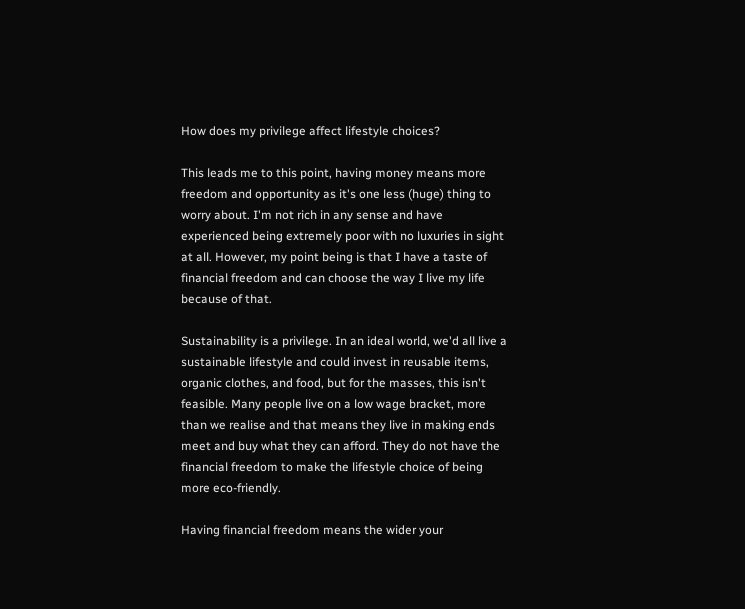How does my privilege affect lifestyle choices?

This leads me to this point, having money means more freedom and opportunity as it's one less (huge) thing to worry about. I'm not rich in any sense and have experienced being extremely poor with no luxuries in sight at all. However, my point being is that I have a taste of financial freedom and can choose the way I live my life because of that.

Sustainability is a privilege. In an ideal world, we'd all live a sustainable lifestyle and could invest in reusable items, organic clothes, and food, but for the masses, this isn't feasible. Many people live on a low wage bracket, more than we realise and that means they live in making ends meet and buy what they can afford. They do not have the financial freedom to make the lifestyle choice of being more eco-friendly.

Having financial freedom means the wider your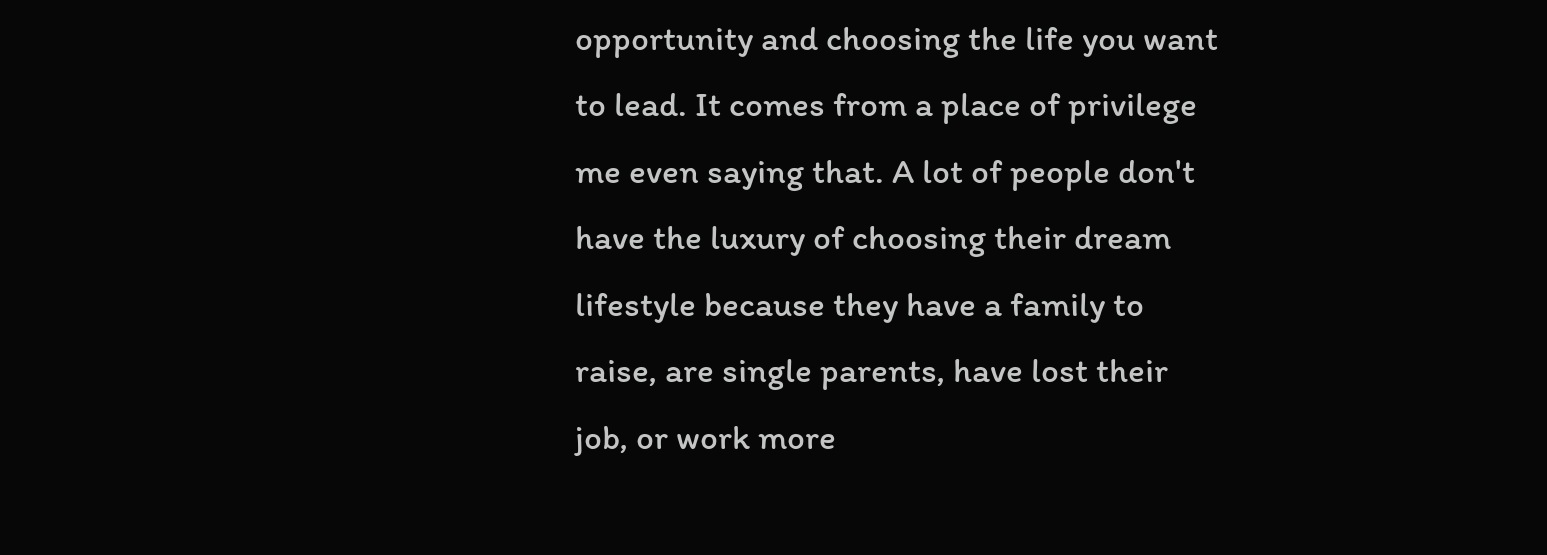opportunity and choosing the life you want to lead. It comes from a place of privilege me even saying that. A lot of people don't have the luxury of choosing their dream lifestyle because they have a family to raise, are single parents, have lost their job, or work more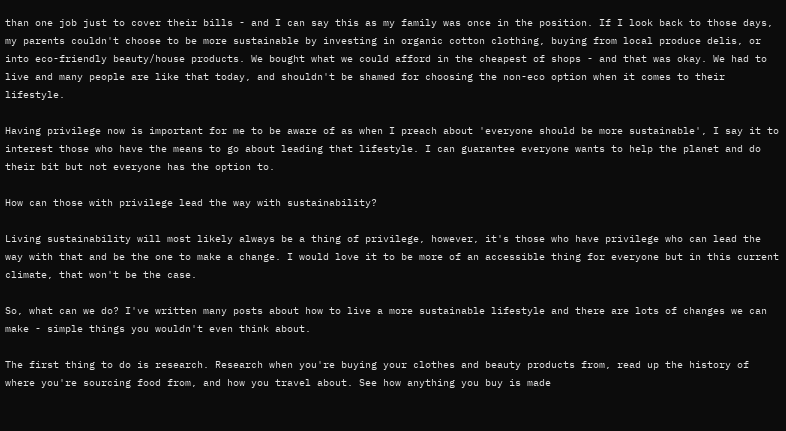than one job just to cover their bills - and I can say this as my family was once in the position. If I look back to those days, my parents couldn't choose to be more sustainable by investing in organic cotton clothing, buying from local produce delis, or into eco-friendly beauty/house products. We bought what we could afford in the cheapest of shops - and that was okay. We had to live and many people are like that today, and shouldn't be shamed for choosing the non-eco option when it comes to their lifestyle.

Having privilege now is important for me to be aware of as when I preach about 'everyone should be more sustainable', I say it to interest those who have the means to go about leading that lifestyle. I can guarantee everyone wants to help the planet and do their bit but not everyone has the option to.

How can those with privilege lead the way with sustainability?

Living sustainability will most likely always be a thing of privilege, however, it's those who have privilege who can lead the way with that and be the one to make a change. I would love it to be more of an accessible thing for everyone but in this current climate, that won't be the case.

So, what can we do? I've written many posts about how to live a more sustainable lifestyle and there are lots of changes we can make - simple things you wouldn't even think about.

The first thing to do is research. Research when you're buying your clothes and beauty products from, read up the history of where you're sourcing food from, and how you travel about. See how anything you buy is made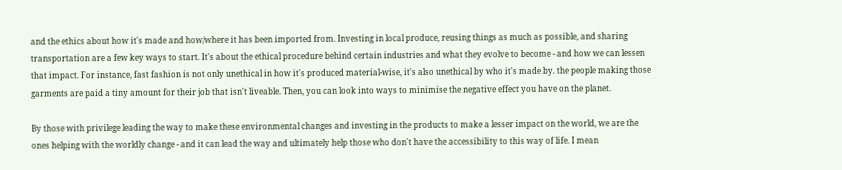and the ethics about how it's made and how/where it has been imported from. Investing in local produce, reusing things as much as possible, and sharing transportation are a few key ways to start. It's about the ethical procedure behind certain industries and what they evolve to become - and how we can lessen that impact. For instance, fast fashion is not only unethical in how it's produced material-wise, it's also unethical by who it's made by. the people making those garments are paid a tiny amount for their job that isn't liveable. Then, you can look into ways to minimise the negative effect you have on the planet.

By those with privilege leading the way to make these environmental changes and investing in the products to make a lesser impact on the world, we are the ones helping with the worldly change - and it can lead the way and ultimately help those who don't have the accessibility to this way of life. I mean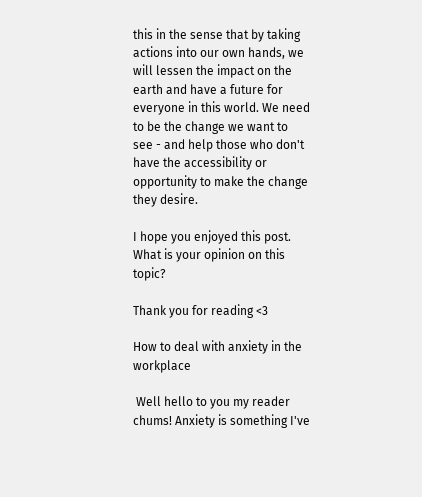this in the sense that by taking actions into our own hands, we will lessen the impact on the earth and have a future for everyone in this world. We need to be the change we want to see - and help those who don't have the accessibility or opportunity to make the change they desire.

I hope you enjoyed this post. What is your opinion on this topic?

Thank you for reading <3

How to deal with anxiety in the workplace

 Well hello to you my reader chums! Anxiety is something I've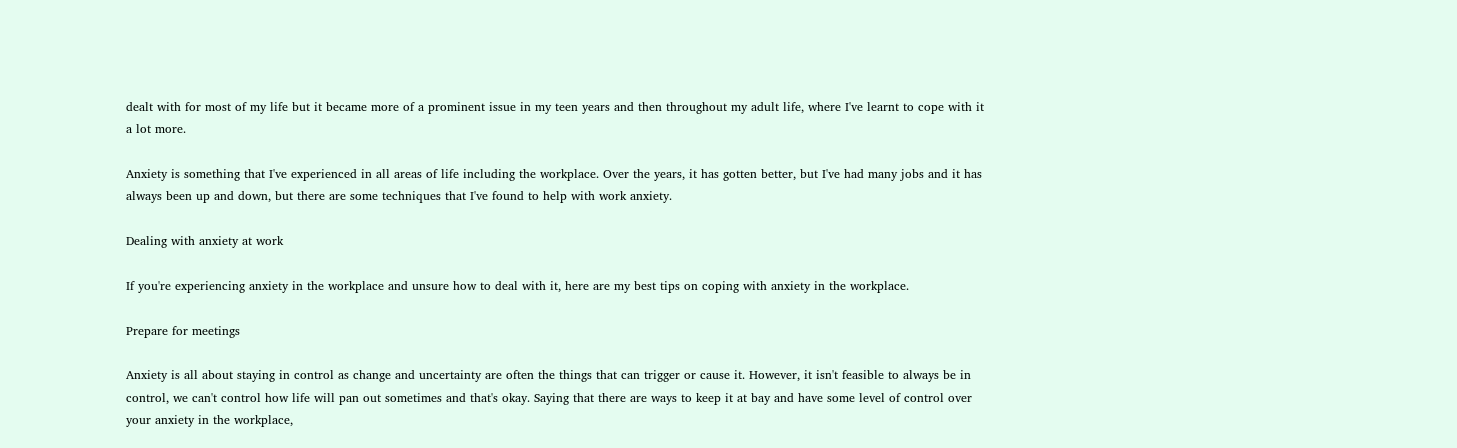dealt with for most of my life but it became more of a prominent issue in my teen years and then throughout my adult life, where I've learnt to cope with it a lot more.

Anxiety is something that I've experienced in all areas of life including the workplace. Over the years, it has gotten better, but I've had many jobs and it has always been up and down, but there are some techniques that I've found to help with work anxiety.

Dealing with anxiety at work

If you're experiencing anxiety in the workplace and unsure how to deal with it, here are my best tips on coping with anxiety in the workplace.

Prepare for meetings

Anxiety is all about staying in control as change and uncertainty are often the things that can trigger or cause it. However, it isn't feasible to always be in control, we can't control how life will pan out sometimes and that's okay. Saying that there are ways to keep it at bay and have some level of control over your anxiety in the workplace,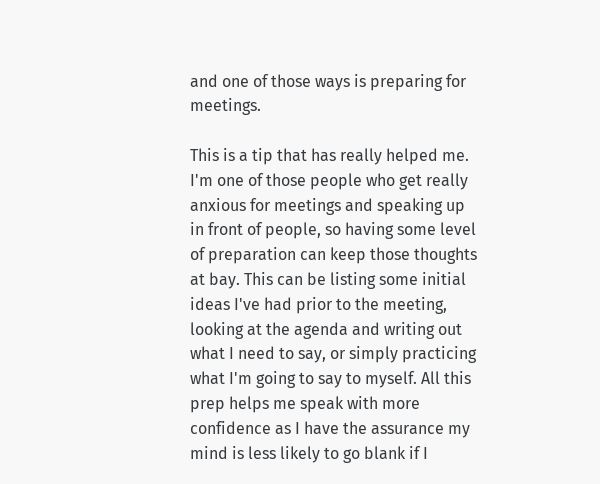and one of those ways is preparing for meetings.

This is a tip that has really helped me. I'm one of those people who get really anxious for meetings and speaking up in front of people, so having some level of preparation can keep those thoughts at bay. This can be listing some initial ideas I've had prior to the meeting, looking at the agenda and writing out what I need to say, or simply practicing what I'm going to say to myself. All this prep helps me speak with more confidence as I have the assurance my mind is less likely to go blank if I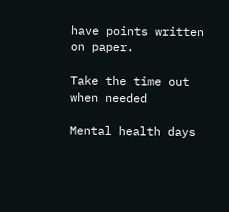have points written on paper.

Take the time out when needed

Mental health days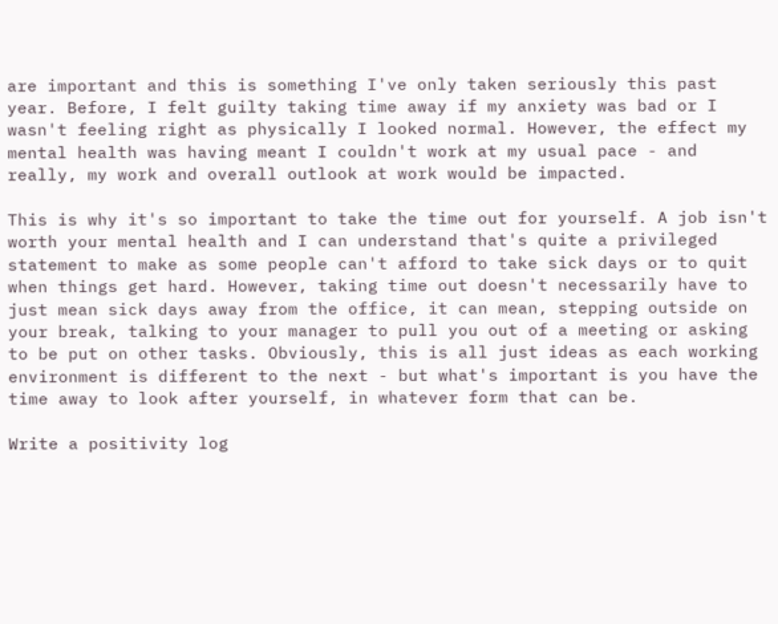are important and this is something I've only taken seriously this past year. Before, I felt guilty taking time away if my anxiety was bad or I wasn't feeling right as physically I looked normal. However, the effect my mental health was having meant I couldn't work at my usual pace - and really, my work and overall outlook at work would be impacted.

This is why it's so important to take the time out for yourself. A job isn't worth your mental health and I can understand that's quite a privileged statement to make as some people can't afford to take sick days or to quit when things get hard. However, taking time out doesn't necessarily have to just mean sick days away from the office, it can mean, stepping outside on your break, talking to your manager to pull you out of a meeting or asking to be put on other tasks. Obviously, this is all just ideas as each working environment is different to the next - but what's important is you have the time away to look after yourself, in whatever form that can be.

Write a positivity log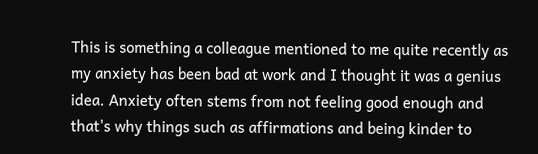This is something a colleague mentioned to me quite recently as my anxiety has been bad at work and I thought it was a genius idea. Anxiety often stems from not feeling good enough and that's why things such as affirmations and being kinder to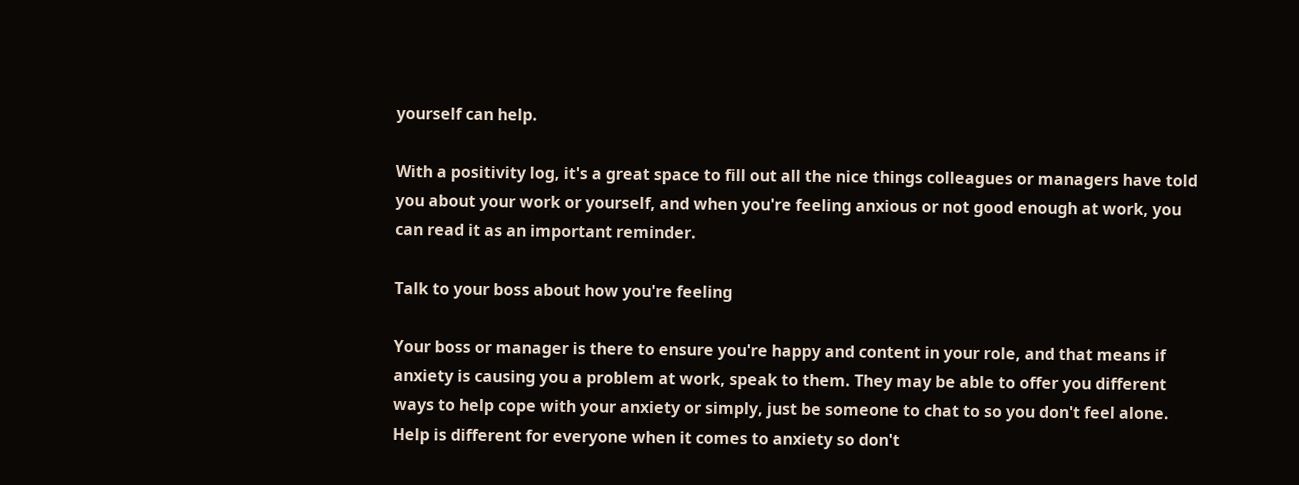yourself can help.

With a positivity log, it's a great space to fill out all the nice things colleagues or managers have told you about your work or yourself, and when you're feeling anxious or not good enough at work, you can read it as an important reminder.

Talk to your boss about how you're feeling

Your boss or manager is there to ensure you're happy and content in your role, and that means if anxiety is causing you a problem at work, speak to them. They may be able to offer you different ways to help cope with your anxiety or simply, just be someone to chat to so you don't feel alone. Help is different for everyone when it comes to anxiety so don't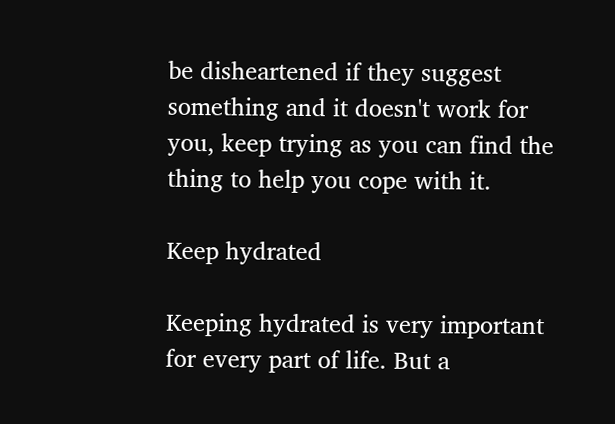be disheartened if they suggest something and it doesn't work for you, keep trying as you can find the thing to help you cope with it.

Keep hydrated

Keeping hydrated is very important for every part of life. But a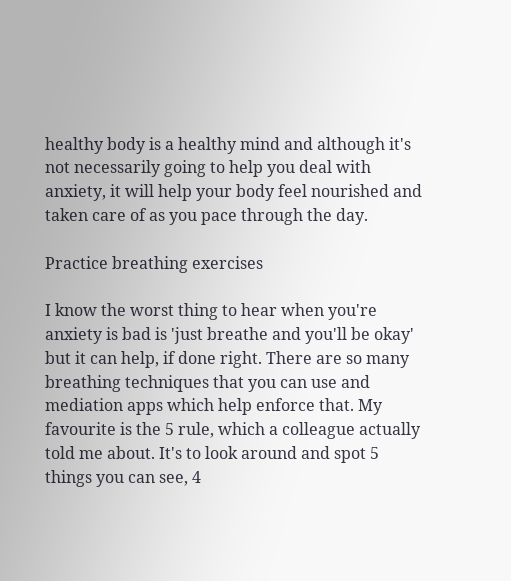healthy body is a healthy mind and although it's not necessarily going to help you deal with anxiety, it will help your body feel nourished and taken care of as you pace through the day.

Practice breathing exercises

I know the worst thing to hear when you're anxiety is bad is 'just breathe and you'll be okay' but it can help, if done right. There are so many breathing techniques that you can use and mediation apps which help enforce that. My favourite is the 5 rule, which a colleague actually told me about. It's to look around and spot 5 things you can see, 4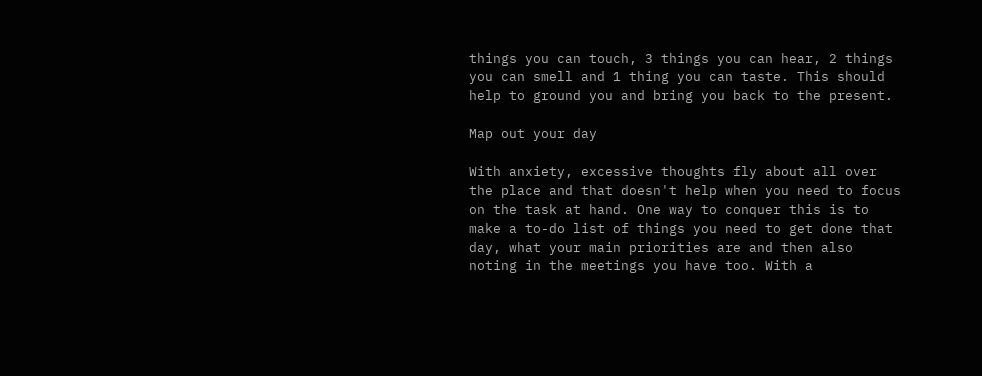things you can touch, 3 things you can hear, 2 things you can smell and 1 thing you can taste. This should help to ground you and bring you back to the present.

Map out your day

With anxiety, excessive thoughts fly about all over the place and that doesn't help when you need to focus on the task at hand. One way to conquer this is to make a to-do list of things you need to get done that day, what your main priorities are and then also noting in the meetings you have too. With a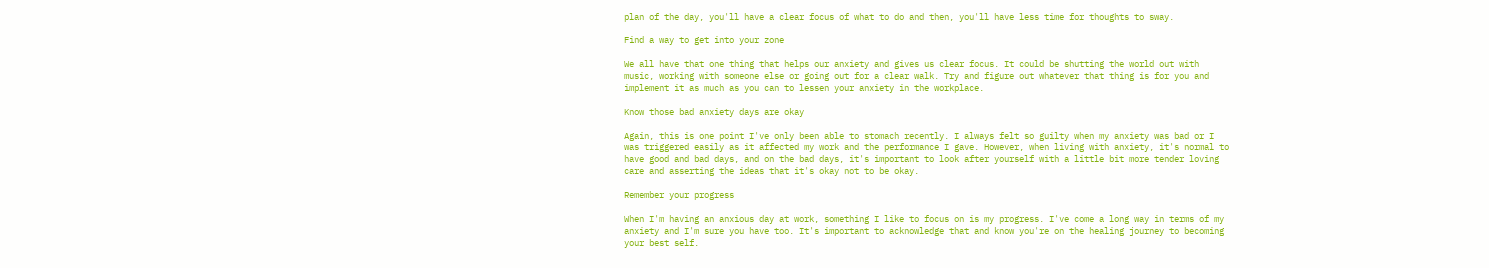plan of the day, you'll have a clear focus of what to do and then, you'll have less time for thoughts to sway.

Find a way to get into your zone

We all have that one thing that helps our anxiety and gives us clear focus. It could be shutting the world out with music, working with someone else or going out for a clear walk. Try and figure out whatever that thing is for you and implement it as much as you can to lessen your anxiety in the workplace.

Know those bad anxiety days are okay

Again, this is one point I've only been able to stomach recently. I always felt so guilty when my anxiety was bad or I was triggered easily as it affected my work and the performance I gave. However, when living with anxiety, it's normal to have good and bad days, and on the bad days, it's important to look after yourself with a little bit more tender loving care and asserting the ideas that it's okay not to be okay.

Remember your progress

When I'm having an anxious day at work, something I like to focus on is my progress. I've come a long way in terms of my anxiety and I'm sure you have too. It's important to acknowledge that and know you're on the healing journey to becoming your best self.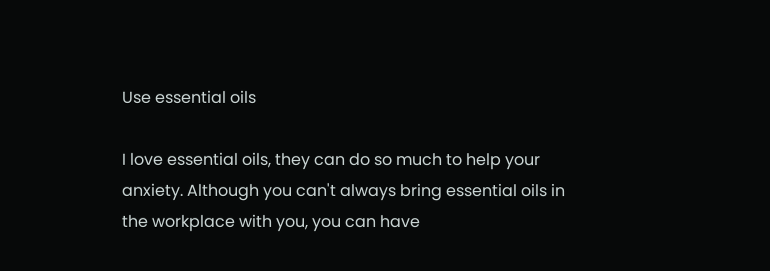Use essential oils

I love essential oils, they can do so much to help your anxiety. Although you can't always bring essential oils in the workplace with you, you can have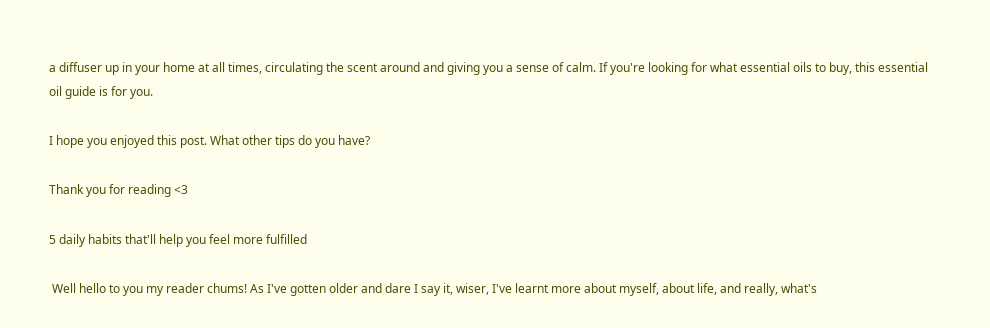a diffuser up in your home at all times, circulating the scent around and giving you a sense of calm. If you're looking for what essential oils to buy, this essential oil guide is for you.

I hope you enjoyed this post. What other tips do you have?

Thank you for reading <3

5 daily habits that'll help you feel more fulfilled

 Well hello to you my reader chums! As I've gotten older and dare I say it, wiser, I've learnt more about myself, about life, and really, what's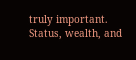truly important. Status, wealth, and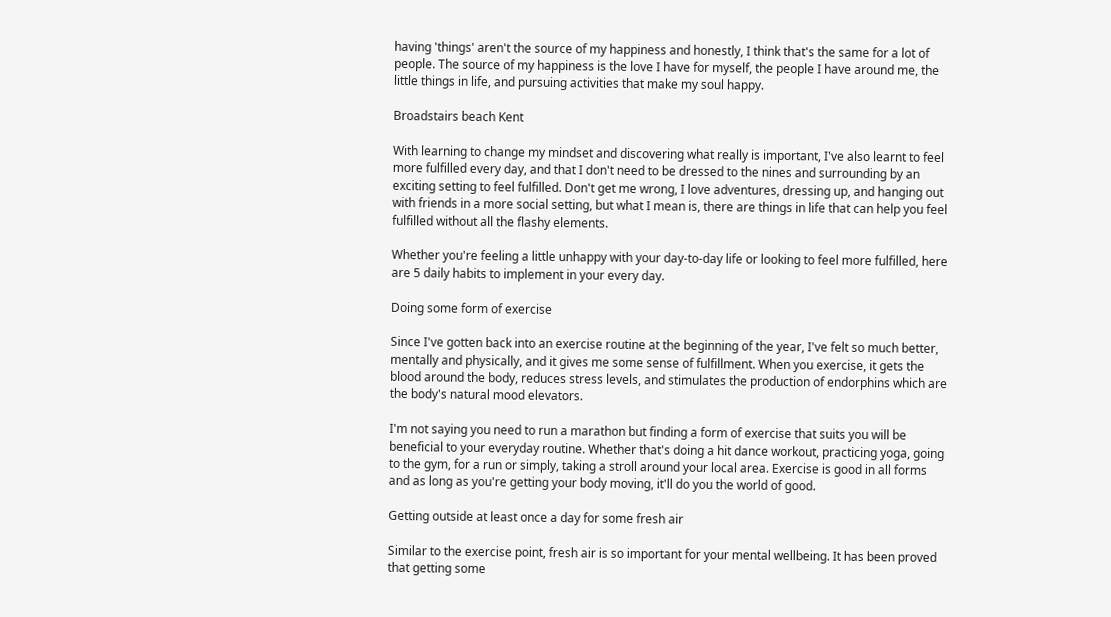having 'things' aren't the source of my happiness and honestly, I think that's the same for a lot of people. The source of my happiness is the love I have for myself, the people I have around me, the little things in life, and pursuing activities that make my soul happy.

Broadstairs beach Kent

With learning to change my mindset and discovering what really is important, I've also learnt to feel more fulfilled every day, and that I don't need to be dressed to the nines and surrounding by an exciting setting to feel fulfilled. Don't get me wrong, I love adventures, dressing up, and hanging out with friends in a more social setting, but what I mean is, there are things in life that can help you feel fulfilled without all the flashy elements.

Whether you're feeling a little unhappy with your day-to-day life or looking to feel more fulfilled, here are 5 daily habits to implement in your every day.

Doing some form of exercise

Since I've gotten back into an exercise routine at the beginning of the year, I've felt so much better, mentally and physically, and it gives me some sense of fulfillment. When you exercise, it gets the blood around the body, reduces stress levels, and stimulates the production of endorphins which are the body's natural mood elevators.

I'm not saying you need to run a marathon but finding a form of exercise that suits you will be beneficial to your everyday routine. Whether that's doing a hit dance workout, practicing yoga, going to the gym, for a run or simply, taking a stroll around your local area. Exercise is good in all forms and as long as you're getting your body moving, it'll do you the world of good.

Getting outside at least once a day for some fresh air

Similar to the exercise point, fresh air is so important for your mental wellbeing. It has been proved that getting some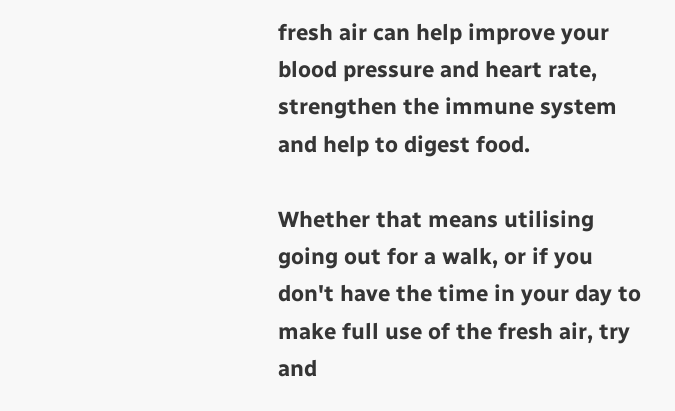fresh air can help improve your blood pressure and heart rate, strengthen the immune system and help to digest food.

Whether that means utilising going out for a walk, or if you don't have the time in your day to make full use of the fresh air, try and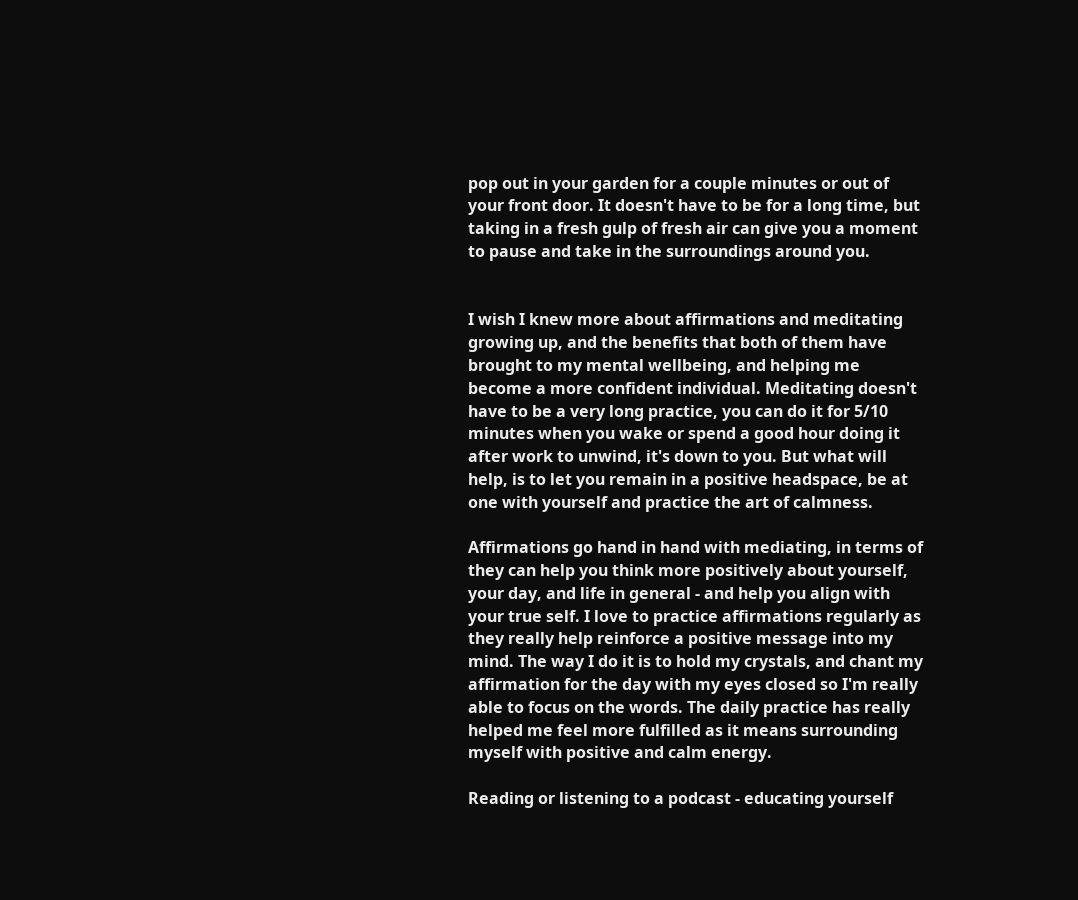pop out in your garden for a couple minutes or out of your front door. It doesn't have to be for a long time, but taking in a fresh gulp of fresh air can give you a moment to pause and take in the surroundings around you.


I wish I knew more about affirmations and meditating growing up, and the benefits that both of them have brought to my mental wellbeing, and helping me become a more confident individual. Meditating doesn't have to be a very long practice, you can do it for 5/10 minutes when you wake or spend a good hour doing it after work to unwind, it's down to you. But what will help, is to let you remain in a positive headspace, be at one with yourself and practice the art of calmness.

Affirmations go hand in hand with mediating, in terms of they can help you think more positively about yourself, your day, and life in general - and help you align with your true self. I love to practice affirmations regularly as they really help reinforce a positive message into my mind. The way I do it is to hold my crystals, and chant my affirmation for the day with my eyes closed so I'm really able to focus on the words. The daily practice has really helped me feel more fulfilled as it means surrounding myself with positive and calm energy.

Reading or listening to a podcast - educating yourself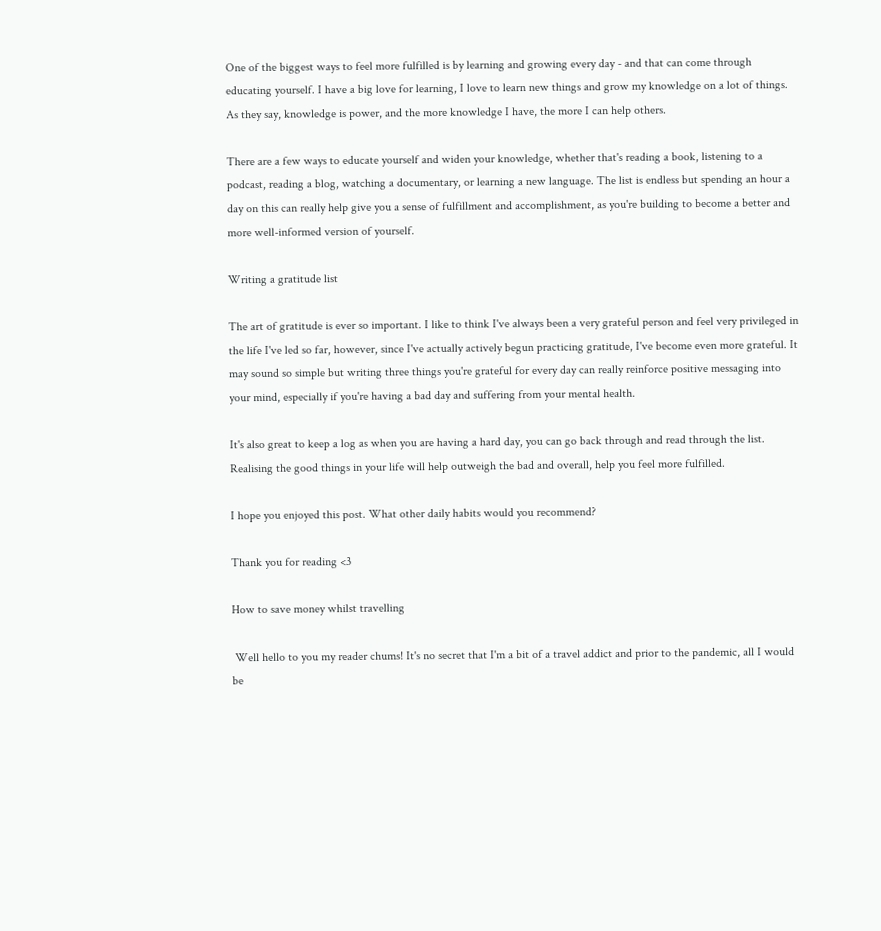One of the biggest ways to feel more fulfilled is by learning and growing every day - and that can come through educating yourself. I have a big love for learning, I love to learn new things and grow my knowledge on a lot of things. As they say, knowledge is power, and the more knowledge I have, the more I can help others.

There are a few ways to educate yourself and widen your knowledge, whether that's reading a book, listening to a podcast, reading a blog, watching a documentary, or learning a new language. The list is endless but spending an hour a day on this can really help give you a sense of fulfillment and accomplishment, as you're building to become a better and more well-informed version of yourself.

Writing a gratitude list

The art of gratitude is ever so important. I like to think I've always been a very grateful person and feel very privileged in the life I've led so far, however, since I've actually actively begun practicing gratitude, I've become even more grateful. It may sound so simple but writing three things you're grateful for every day can really reinforce positive messaging into your mind, especially if you're having a bad day and suffering from your mental health.

It's also great to keep a log as when you are having a hard day, you can go back through and read through the list. Realising the good things in your life will help outweigh the bad and overall, help you feel more fulfilled.

I hope you enjoyed this post. What other daily habits would you recommend?

Thank you for reading <3

How to save money whilst travelling

 Well hello to you my reader chums! It's no secret that I'm a bit of a travel addict and prior to the pandemic, all I would be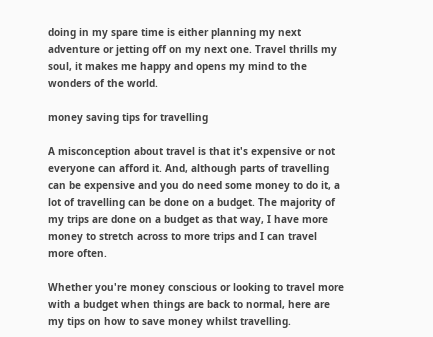doing in my spare time is either planning my next adventure or jetting off on my next one. Travel thrills my soul, it makes me happy and opens my mind to the wonders of the world.

money saving tips for travelling

A misconception about travel is that it's expensive or not everyone can afford it. And, although parts of travelling can be expensive and you do need some money to do it, a lot of travelling can be done on a budget. The majority of my trips are done on a budget as that way, I have more money to stretch across to more trips and I can travel more often.

Whether you're money conscious or looking to travel more with a budget when things are back to normal, here are my tips on how to save money whilst travelling.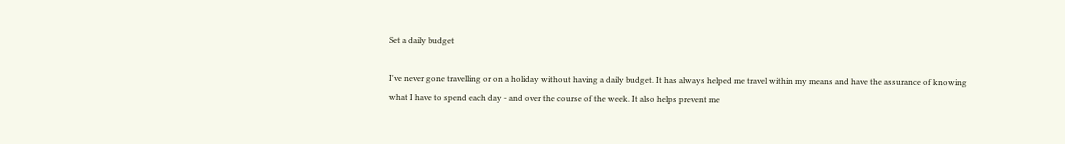Set a daily budget

I've never gone travelling or on a holiday without having a daily budget. It has always helped me travel within my means and have the assurance of knowing what I have to spend each day - and over the course of the week. It also helps prevent me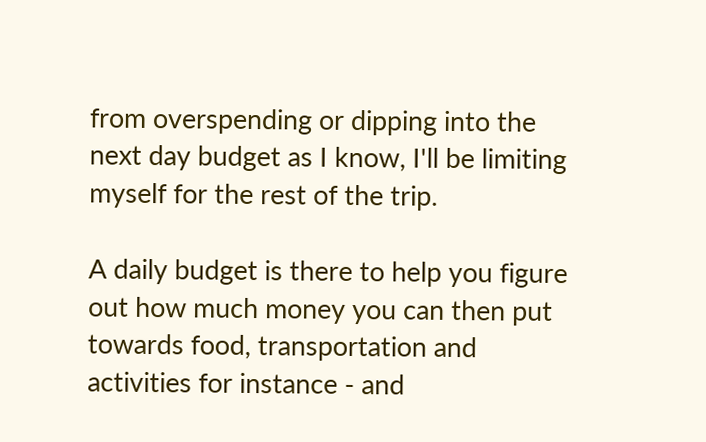from overspending or dipping into the next day budget as I know, I'll be limiting myself for the rest of the trip.

A daily budget is there to help you figure out how much money you can then put towards food, transportation and activities for instance - and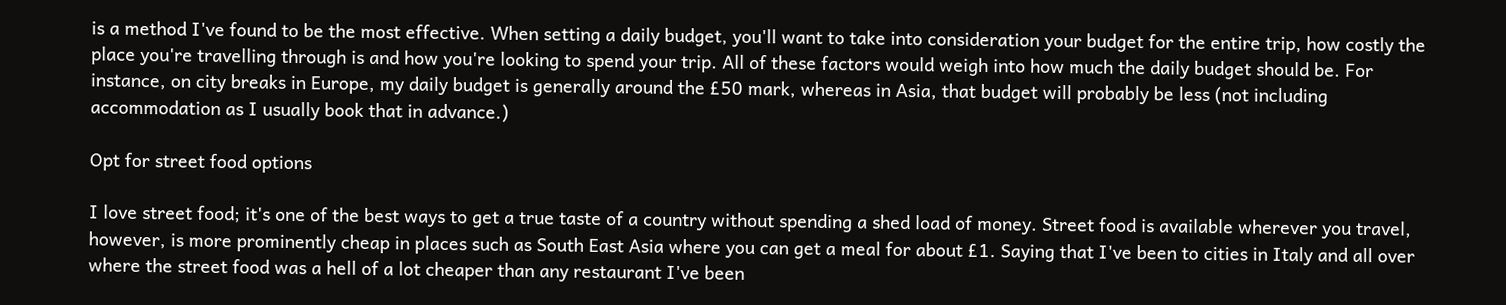is a method I've found to be the most effective. When setting a daily budget, you'll want to take into consideration your budget for the entire trip, how costly the place you're travelling through is and how you're looking to spend your trip. All of these factors would weigh into how much the daily budget should be. For instance, on city breaks in Europe, my daily budget is generally around the £50 mark, whereas in Asia, that budget will probably be less (not including accommodation as I usually book that in advance.)

Opt for street food options

I love street food; it's one of the best ways to get a true taste of a country without spending a shed load of money. Street food is available wherever you travel, however, is more prominently cheap in places such as South East Asia where you can get a meal for about £1. Saying that I've been to cities in Italy and all over where the street food was a hell of a lot cheaper than any restaurant I've been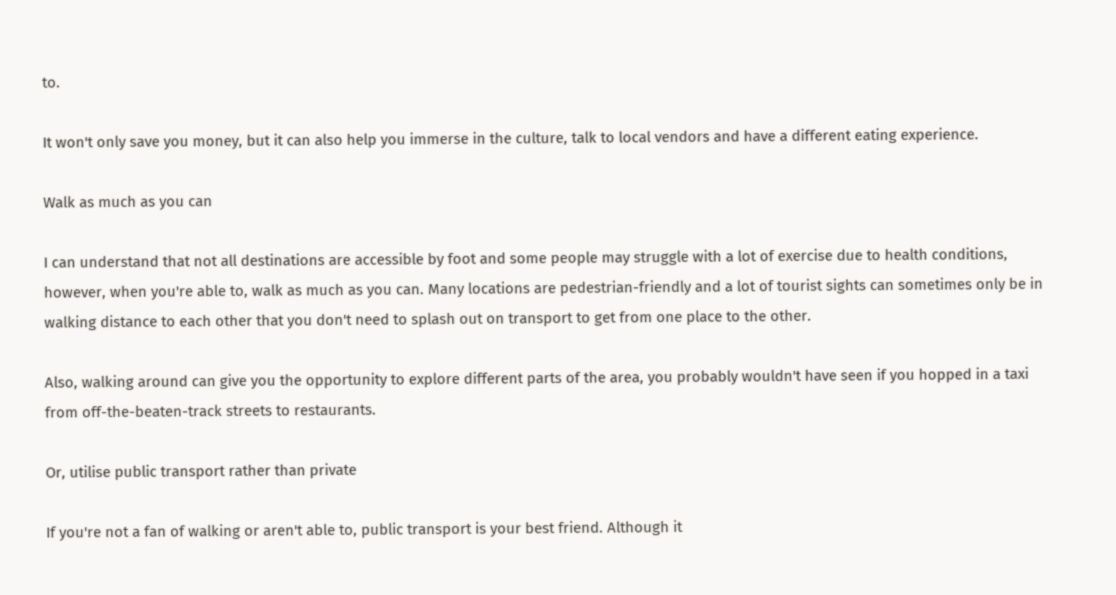to.

It won't only save you money, but it can also help you immerse in the culture, talk to local vendors and have a different eating experience.

Walk as much as you can

I can understand that not all destinations are accessible by foot and some people may struggle with a lot of exercise due to health conditions, however, when you're able to, walk as much as you can. Many locations are pedestrian-friendly and a lot of tourist sights can sometimes only be in walking distance to each other that you don't need to splash out on transport to get from one place to the other.

Also, walking around can give you the opportunity to explore different parts of the area, you probably wouldn't have seen if you hopped in a taxi from off-the-beaten-track streets to restaurants.

Or, utilise public transport rather than private

If you're not a fan of walking or aren't able to, public transport is your best friend. Although it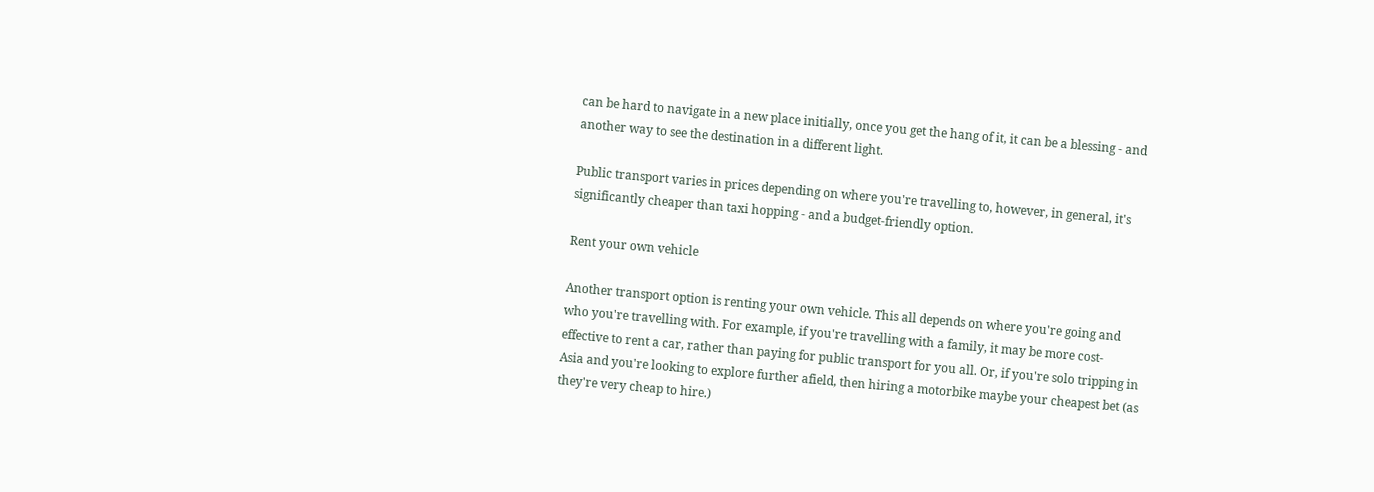can be hard to navigate in a new place initially, once you get the hang of it, it can be a blessing - and another way to see the destination in a different light.

Public transport varies in prices depending on where you're travelling to, however, in general, it's significantly cheaper than taxi hopping - and a budget-friendly option.

Rent your own vehicle

Another transport option is renting your own vehicle. This all depends on where you're going and who you're travelling with. For example, if you're travelling with a family, it may be more cost-effective to rent a car, rather than paying for public transport for you all. Or, if you're solo tripping in Asia and you're looking to explore further afield, then hiring a motorbike maybe your cheapest bet (as they're very cheap to hire.)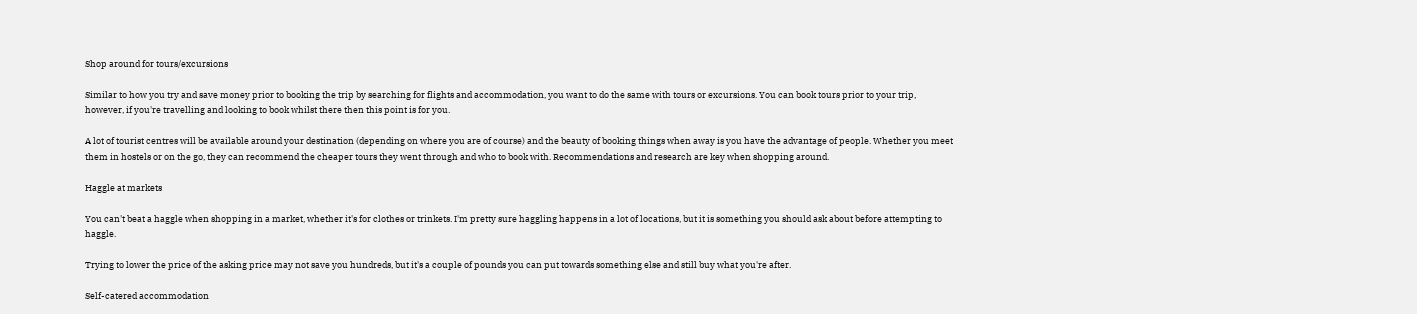Shop around for tours/excursions

Similar to how you try and save money prior to booking the trip by searching for flights and accommodation, you want to do the same with tours or excursions. You can book tours prior to your trip, however, if you're travelling and looking to book whilst there then this point is for you.

A lot of tourist centres will be available around your destination (depending on where you are of course) and the beauty of booking things when away is you have the advantage of people. Whether you meet them in hostels or on the go, they can recommend the cheaper tours they went through and who to book with. Recommendations and research are key when shopping around.

Haggle at markets

You can't beat a haggle when shopping in a market, whether it's for clothes or trinkets. I'm pretty sure haggling happens in a lot of locations, but it is something you should ask about before attempting to haggle.

Trying to lower the price of the asking price may not save you hundreds, but it's a couple of pounds you can put towards something else and still buy what you're after.

Self-catered accommodation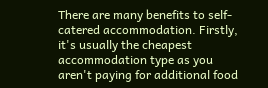There are many benefits to self-catered accommodation. Firstly, it's usually the cheapest accommodation type as you aren't paying for additional food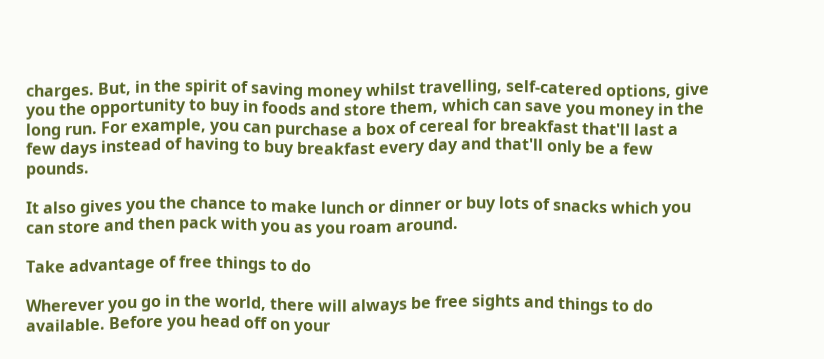charges. But, in the spirit of saving money whilst travelling, self-catered options, give you the opportunity to buy in foods and store them, which can save you money in the long run. For example, you can purchase a box of cereal for breakfast that'll last a few days instead of having to buy breakfast every day and that'll only be a few pounds.

It also gives you the chance to make lunch or dinner or buy lots of snacks which you can store and then pack with you as you roam around.

Take advantage of free things to do

Wherever you go in the world, there will always be free sights and things to do available. Before you head off on your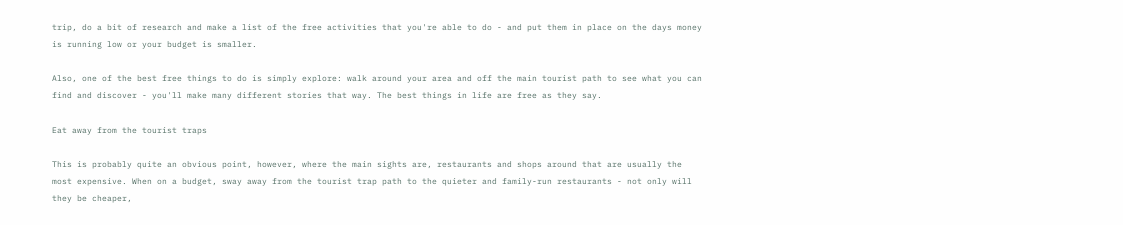trip, do a bit of research and make a list of the free activities that you're able to do - and put them in place on the days money is running low or your budget is smaller.

Also, one of the best free things to do is simply explore: walk around your area and off the main tourist path to see what you can find and discover - you'll make many different stories that way. The best things in life are free as they say.

Eat away from the tourist traps

This is probably quite an obvious point, however, where the main sights are, restaurants and shops around that are usually the most expensive. When on a budget, sway away from the tourist trap path to the quieter and family-run restaurants - not only will they be cheaper,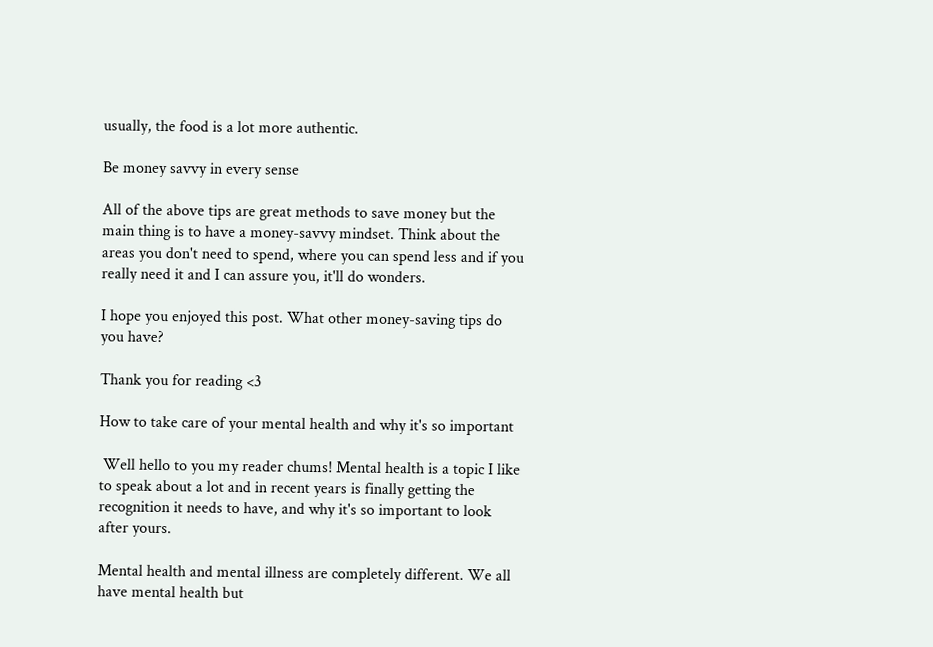usually, the food is a lot more authentic.

Be money savvy in every sense

All of the above tips are great methods to save money but the main thing is to have a money-savvy mindset. Think about the areas you don't need to spend, where you can spend less and if you really need it and I can assure you, it'll do wonders.

I hope you enjoyed this post. What other money-saving tips do you have?

Thank you for reading <3

How to take care of your mental health and why it's so important

 Well hello to you my reader chums! Mental health is a topic I like to speak about a lot and in recent years is finally getting the recognition it needs to have, and why it's so important to look after yours.

Mental health and mental illness are completely different. We all have mental health but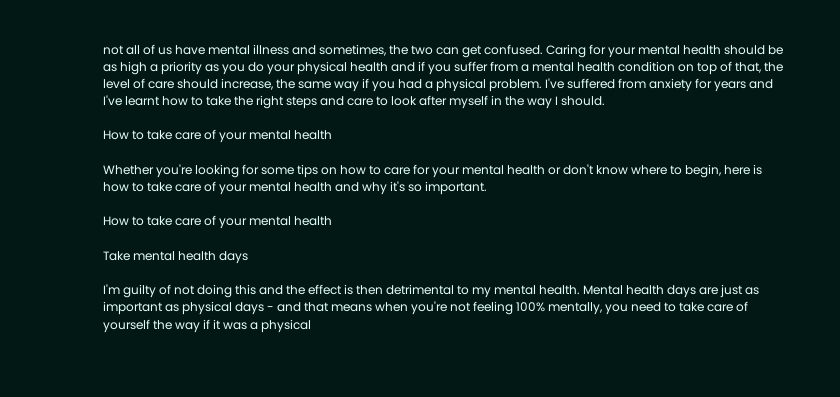not all of us have mental illness and sometimes, the two can get confused. Caring for your mental health should be as high a priority as you do your physical health and if you suffer from a mental health condition on top of that, the level of care should increase, the same way if you had a physical problem. I've suffered from anxiety for years and I've learnt how to take the right steps and care to look after myself in the way I should.

How to take care of your mental health

Whether you're looking for some tips on how to care for your mental health or don't know where to begin, here is how to take care of your mental health and why it's so important.

How to take care of your mental health

Take mental health days

I'm guilty of not doing this and the effect is then detrimental to my mental health. Mental health days are just as important as physical days - and that means when you're not feeling 100% mentally, you need to take care of yourself the way if it was a physical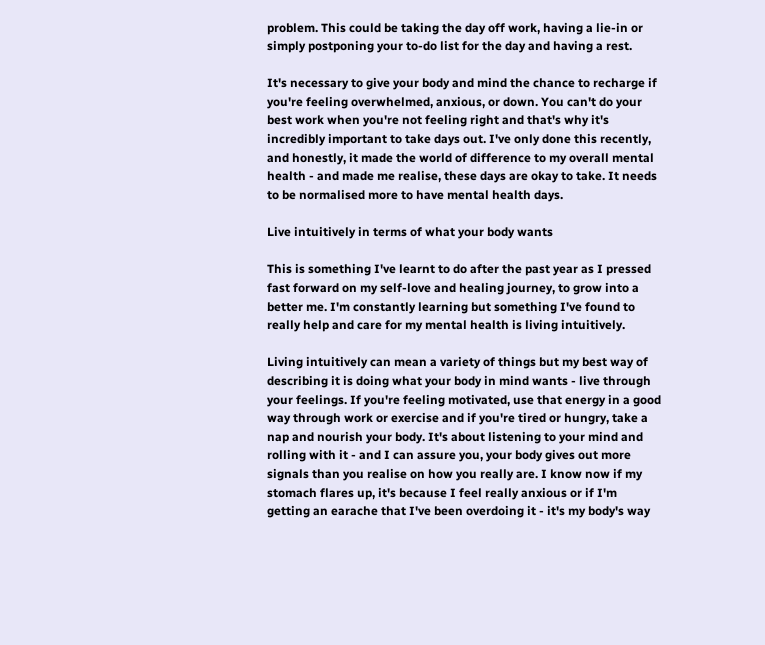problem. This could be taking the day off work, having a lie-in or simply postponing your to-do list for the day and having a rest.

It's necessary to give your body and mind the chance to recharge if you're feeling overwhelmed, anxious, or down. You can't do your best work when you're not feeling right and that's why it's incredibly important to take days out. I've only done this recently, and honestly, it made the world of difference to my overall mental health - and made me realise, these days are okay to take. It needs to be normalised more to have mental health days.

Live intuitively in terms of what your body wants

This is something I've learnt to do after the past year as I pressed fast forward on my self-love and healing journey, to grow into a better me. I'm constantly learning but something I've found to really help and care for my mental health is living intuitively.

Living intuitively can mean a variety of things but my best way of describing it is doing what your body in mind wants - live through your feelings. If you're feeling motivated, use that energy in a good way through work or exercise and if you're tired or hungry, take a nap and nourish your body. It's about listening to your mind and rolling with it - and I can assure you, your body gives out more signals than you realise on how you really are. I know now if my stomach flares up, it's because I feel really anxious or if I'm getting an earache that I've been overdoing it - it's my body's way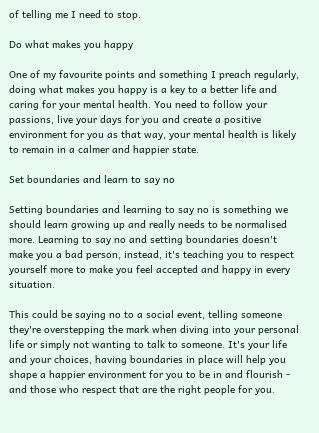of telling me I need to stop.

Do what makes you happy

One of my favourite points and something I preach regularly, doing what makes you happy is a key to a better life and caring for your mental health. You need to follow your passions, live your days for you and create a positive environment for you as that way, your mental health is likely to remain in a calmer and happier state.

Set boundaries and learn to say no

Setting boundaries and learning to say no is something we should learn growing up and really needs to be normalised more. Learning to say no and setting boundaries doesn't make you a bad person, instead, it's teaching you to respect yourself more to make you feel accepted and happy in every situation.

This could be saying no to a social event, telling someone they're overstepping the mark when diving into your personal life or simply not wanting to talk to someone. It's your life and your choices, having boundaries in place will help you shape a happier environment for you to be in and flourish - and those who respect that are the right people for you.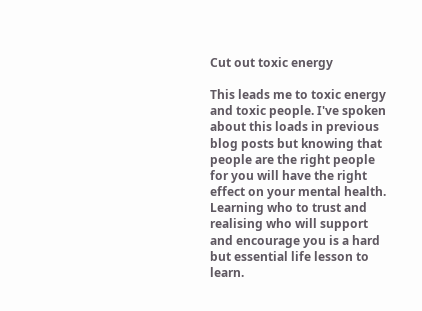Cut out toxic energy

This leads me to toxic energy and toxic people. I've spoken about this loads in previous blog posts but knowing that people are the right people for you will have the right effect on your mental health. Learning who to trust and realising who will support and encourage you is a hard but essential life lesson to learn.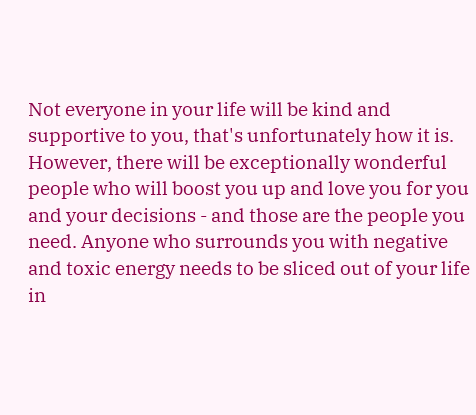Not everyone in your life will be kind and supportive to you, that's unfortunately how it is. However, there will be exceptionally wonderful people who will boost you up and love you for you and your decisions - and those are the people you need. Anyone who surrounds you with negative and toxic energy needs to be sliced out of your life in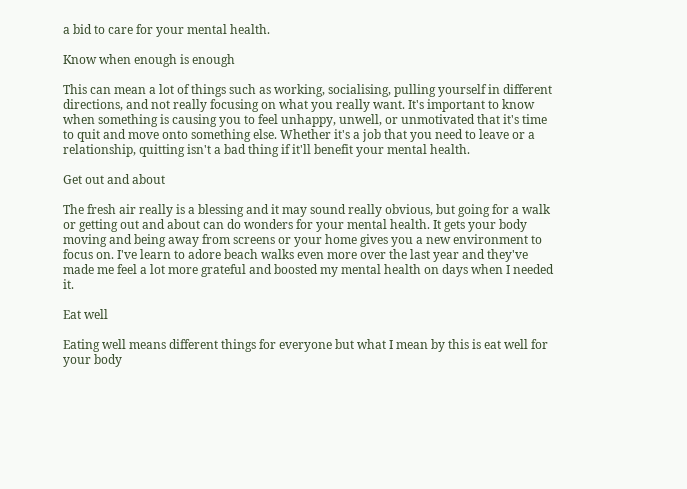a bid to care for your mental health.

Know when enough is enough

This can mean a lot of things such as working, socialising, pulling yourself in different directions, and not really focusing on what you really want. It's important to know when something is causing you to feel unhappy, unwell, or unmotivated that it's time to quit and move onto something else. Whether it's a job that you need to leave or a relationship, quitting isn't a bad thing if it'll benefit your mental health.

Get out and about

The fresh air really is a blessing and it may sound really obvious, but going for a walk or getting out and about can do wonders for your mental health. It gets your body moving and being away from screens or your home gives you a new environment to focus on. I've learn to adore beach walks even more over the last year and they've made me feel a lot more grateful and boosted my mental health on days when I needed it.

Eat well

Eating well means different things for everyone but what I mean by this is eat well for your body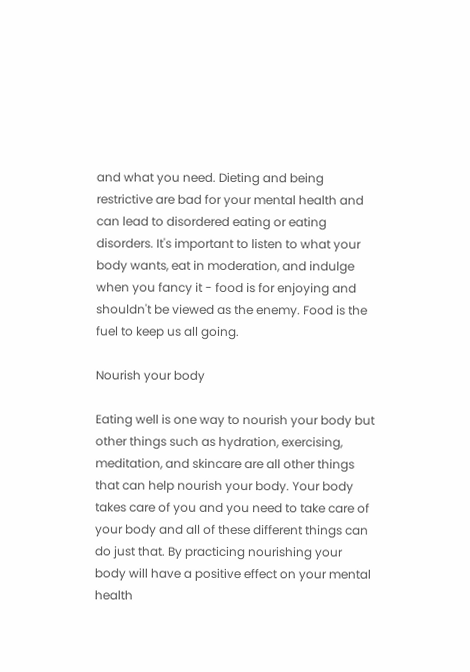and what you need. Dieting and being restrictive are bad for your mental health and can lead to disordered eating or eating disorders. It's important to listen to what your body wants, eat in moderation, and indulge when you fancy it - food is for enjoying and shouldn't be viewed as the enemy. Food is the fuel to keep us all going.

Nourish your body

Eating well is one way to nourish your body but other things such as hydration, exercising, meditation, and skincare are all other things that can help nourish your body. Your body takes care of you and you need to take care of your body and all of these different things can do just that. By practicing nourishing your body will have a positive effect on your mental health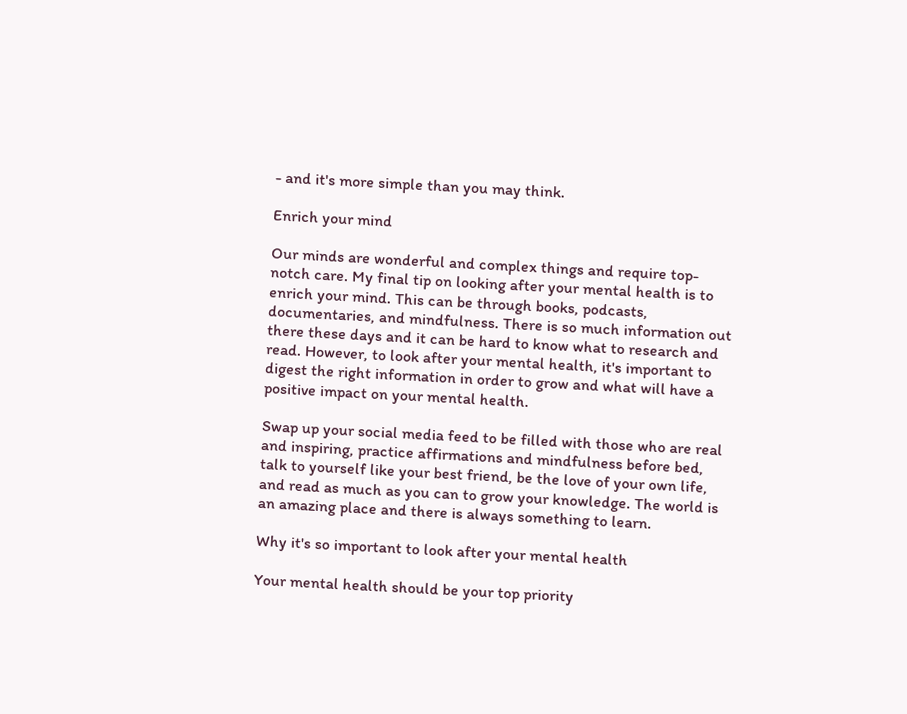- and it's more simple than you may think.

Enrich your mind

Our minds are wonderful and complex things and require top-notch care. My final tip on looking after your mental health is to enrich your mind. This can be through books, podcasts, documentaries, and mindfulness. There is so much information out there these days and it can be hard to know what to research and read. However, to look after your mental health, it's important to digest the right information in order to grow and what will have a positive impact on your mental health.

Swap up your social media feed to be filled with those who are real and inspiring, practice affirmations and mindfulness before bed, talk to yourself like your best friend, be the love of your own life, and read as much as you can to grow your knowledge. The world is an amazing place and there is always something to learn.

Why it's so important to look after your mental health

Your mental health should be your top priority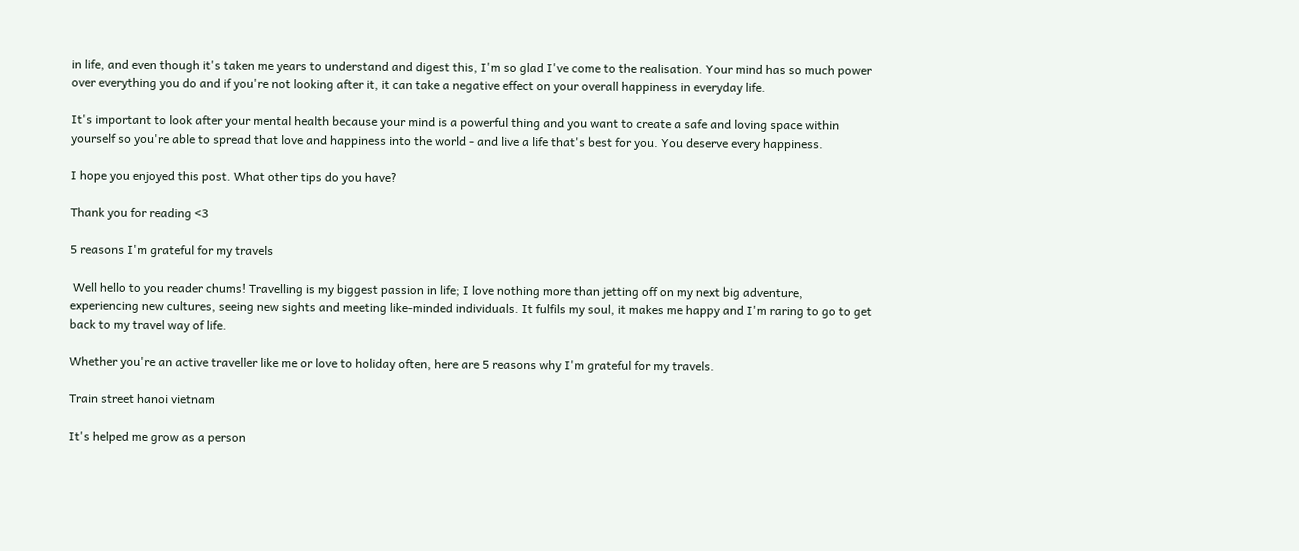in life, and even though it's taken me years to understand and digest this, I'm so glad I've come to the realisation. Your mind has so much power over everything you do and if you're not looking after it, it can take a negative effect on your overall happiness in everyday life.

It's important to look after your mental health because your mind is a powerful thing and you want to create a safe and loving space within yourself so you're able to spread that love and happiness into the world - and live a life that's best for you. You deserve every happiness.

I hope you enjoyed this post. What other tips do you have?

Thank you for reading <3

5 reasons I'm grateful for my travels

 Well hello to you reader chums! Travelling is my biggest passion in life; I love nothing more than jetting off on my next big adventure, experiencing new cultures, seeing new sights and meeting like-minded individuals. It fulfils my soul, it makes me happy and I'm raring to go to get back to my travel way of life.

Whether you're an active traveller like me or love to holiday often, here are 5 reasons why I'm grateful for my travels.

Train street hanoi vietnam

It's helped me grow as a person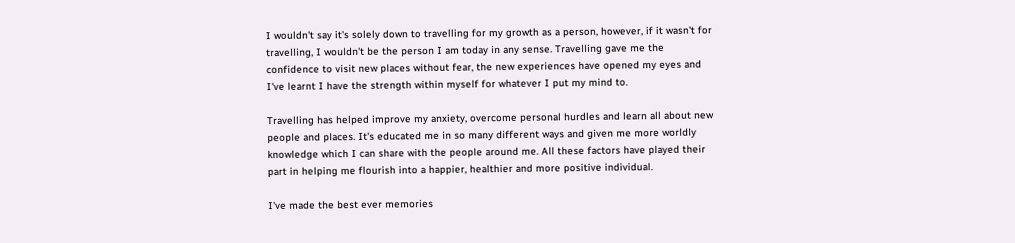I wouldn't say it's solely down to travelling for my growth as a person, however, if it wasn't for travelling, I wouldn't be the person I am today in any sense. Travelling gave me the confidence to visit new places without fear, the new experiences have opened my eyes and I've learnt I have the strength within myself for whatever I put my mind to.

Travelling has helped improve my anxiety, overcome personal hurdles and learn all about new people and places. It's educated me in so many different ways and given me more worldly knowledge which I can share with the people around me. All these factors have played their part in helping me flourish into a happier, healthier and more positive individual.

I've made the best ever memories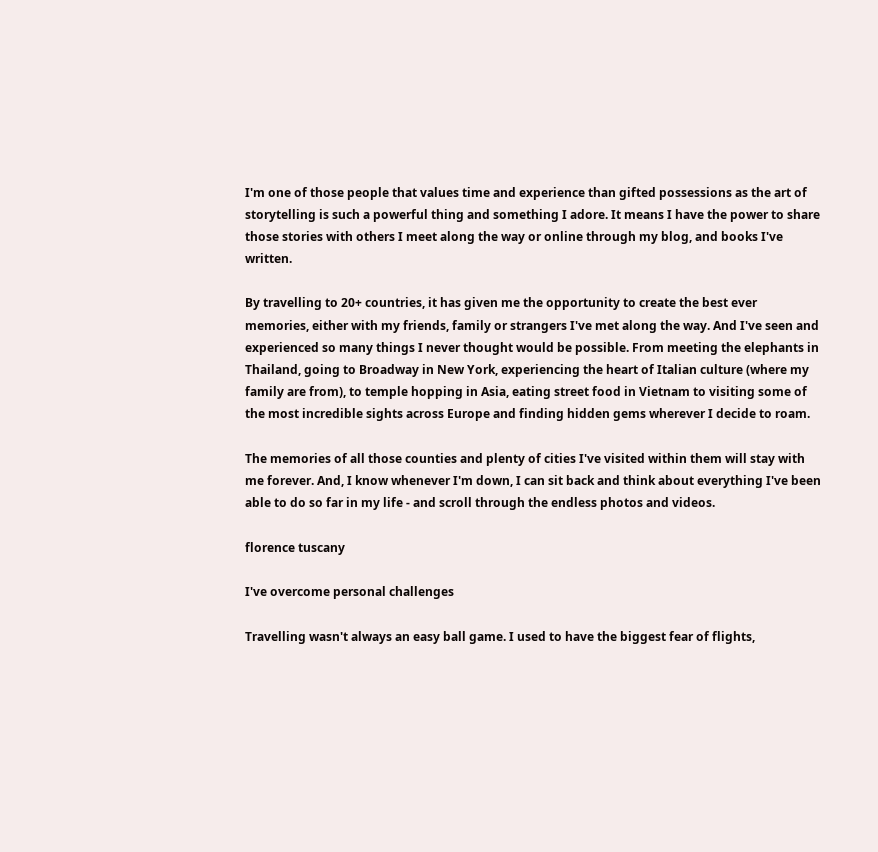I'm one of those people that values time and experience than gifted possessions as the art of storytelling is such a powerful thing and something I adore. It means I have the power to share those stories with others I meet along the way or online through my blog, and books I've written.

By travelling to 20+ countries, it has given me the opportunity to create the best ever memories, either with my friends, family or strangers I've met along the way. And I've seen and experienced so many things I never thought would be possible. From meeting the elephants in Thailand, going to Broadway in New York, experiencing the heart of Italian culture (where my family are from), to temple hopping in Asia, eating street food in Vietnam to visiting some of the most incredible sights across Europe and finding hidden gems wherever I decide to roam.

The memories of all those counties and plenty of cities I've visited within them will stay with me forever. And, I know whenever I'm down, I can sit back and think about everything I've been able to do so far in my life - and scroll through the endless photos and videos.

florence tuscany

I've overcome personal challenges

Travelling wasn't always an easy ball game. I used to have the biggest fear of flights,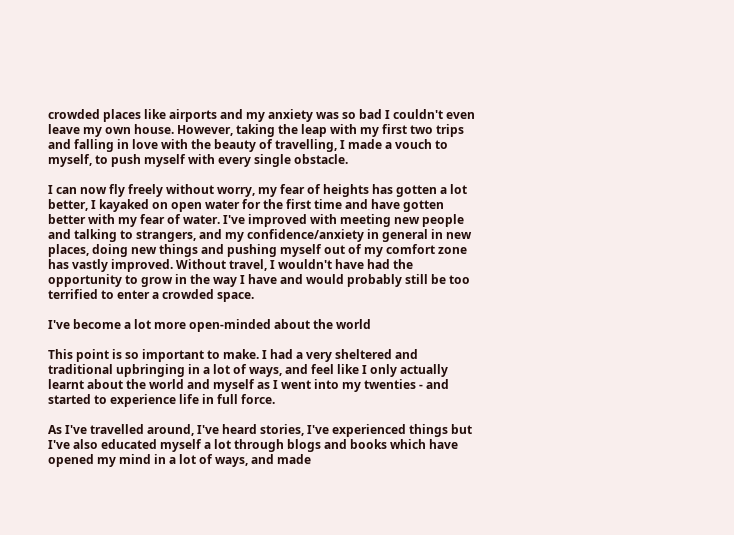crowded places like airports and my anxiety was so bad I couldn't even leave my own house. However, taking the leap with my first two trips and falling in love with the beauty of travelling, I made a vouch to myself, to push myself with every single obstacle.

I can now fly freely without worry, my fear of heights has gotten a lot better, I kayaked on open water for the first time and have gotten better with my fear of water. I've improved with meeting new people and talking to strangers, and my confidence/anxiety in general in new places, doing new things and pushing myself out of my comfort zone has vastly improved. Without travel, I wouldn't have had the opportunity to grow in the way I have and would probably still be too terrified to enter a crowded space.

I've become a lot more open-minded about the world

This point is so important to make. I had a very sheltered and traditional upbringing in a lot of ways, and feel like I only actually learnt about the world and myself as I went into my twenties - and started to experience life in full force.

As I've travelled around, I've heard stories, I've experienced things but I've also educated myself a lot through blogs and books which have opened my mind in a lot of ways, and made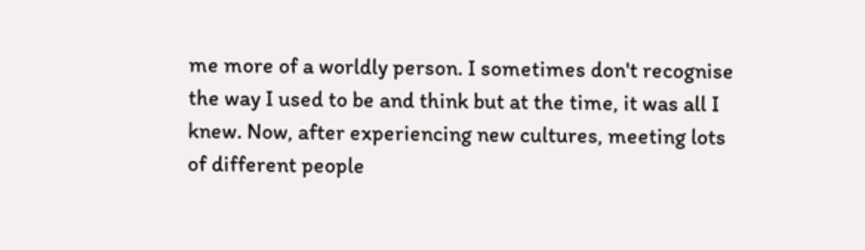me more of a worldly person. I sometimes don't recognise the way I used to be and think but at the time, it was all I knew. Now, after experiencing new cultures, meeting lots of different people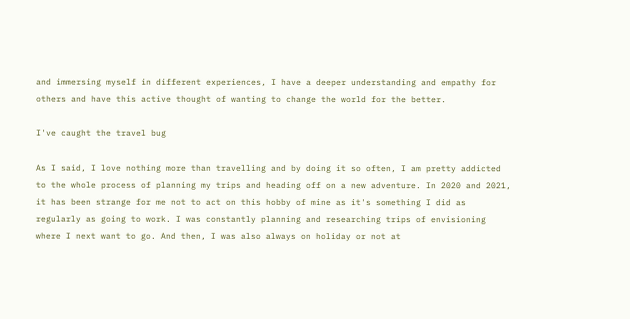and immersing myself in different experiences, I have a deeper understanding and empathy for others and have this active thought of wanting to change the world for the better.

I've caught the travel bug

As I said, I love nothing more than travelling and by doing it so often, I am pretty addicted to the whole process of planning my trips and heading off on a new adventure. In 2020 and 2021, it has been strange for me not to act on this hobby of mine as it's something I did as regularly as going to work. I was constantly planning and researching trips of envisioning where I next want to go. And then, I was also always on holiday or not at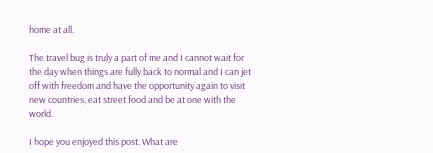home at all.

The travel bug is truly a part of me and I cannot wait for the day when things are fully back to normal and I can jet off with freedom and have the opportunity again to visit new countries, eat street food and be at one with the world.

I hope you enjoyed this post. What are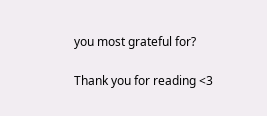you most grateful for?

Thank you for reading <3